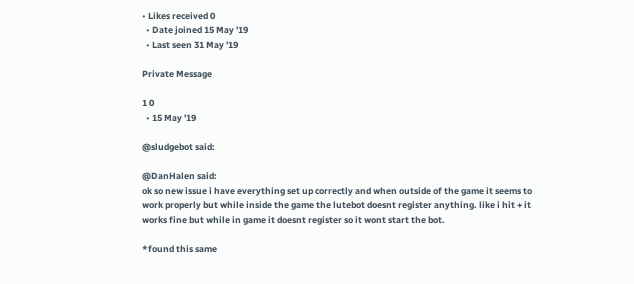• Likes received 0
  • Date joined 15 May '19
  • Last seen 31 May '19

Private Message

1 0
  • 15 May '19

@sludgebot said:

@DanHalen said:
ok so new issue i have everything set up correctly and when outside of the game it seems to work properly but while inside the game the lutebot doesnt register anything. like i hit + it works fine but while in game it doesnt register so it wont start the bot.

*found this same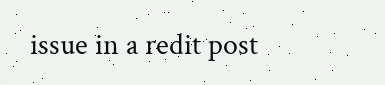issue in a redit post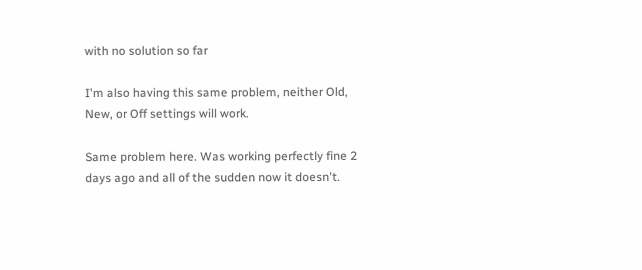with no solution so far

I'm also having this same problem, neither Old, New, or Off settings will work.

Same problem here. Was working perfectly fine 2 days ago and all of the sudden now it doesn't.